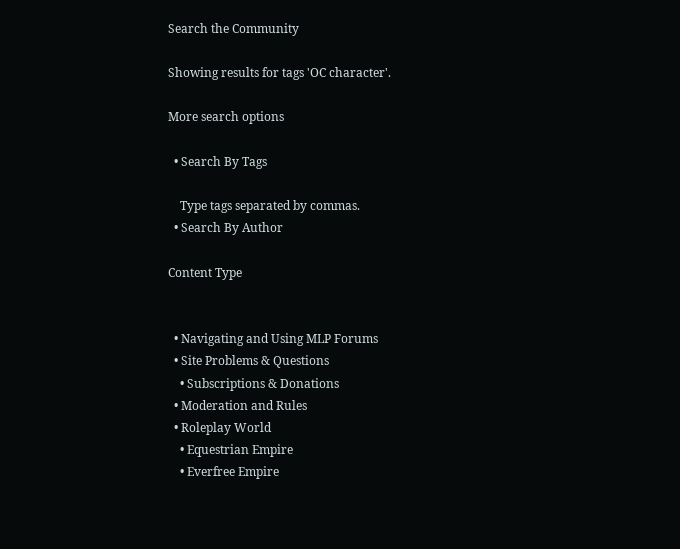Search the Community

Showing results for tags 'OC character'.

More search options

  • Search By Tags

    Type tags separated by commas.
  • Search By Author

Content Type


  • Navigating and Using MLP Forums
  • Site Problems & Questions
    • Subscriptions & Donations
  • Moderation and Rules
  • Roleplay World
    • Equestrian Empire
    • Everfree Empire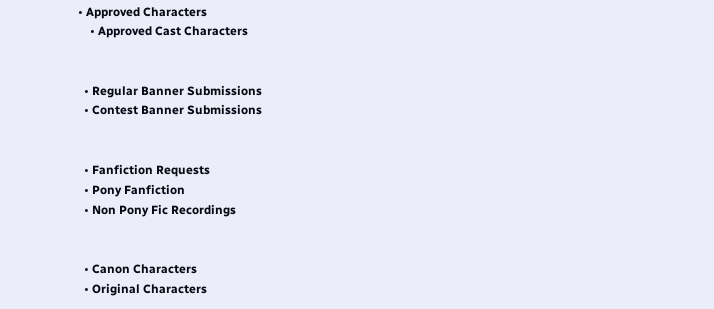• Approved Characters
    • Approved Cast Characters


  • Regular Banner Submissions
  • Contest Banner Submissions


  • Fanfiction Requests
  • Pony Fanfiction
  • Non Pony Fic Recordings


  • Canon Characters
  • Original Characters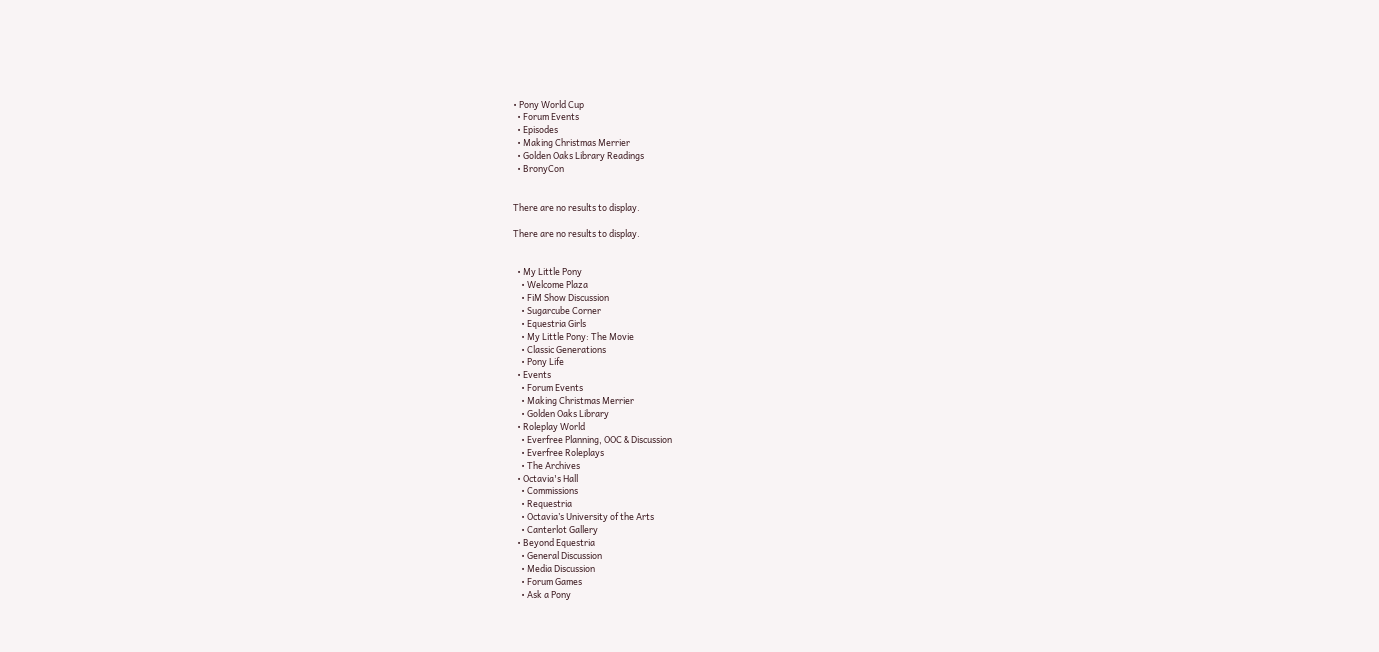• Pony World Cup
  • Forum Events
  • Episodes
  • Making Christmas Merrier
  • Golden Oaks Library Readings
  • BronyCon


There are no results to display.

There are no results to display.


  • My Little Pony
    • Welcome Plaza
    • FiM Show Discussion
    • Sugarcube Corner
    • Equestria Girls
    • My Little Pony: The Movie
    • Classic Generations
    • Pony Life
  • Events
    • Forum Events
    • Making Christmas Merrier
    • Golden Oaks Library
  • Roleplay World
    • Everfree Planning, OOC & Discussion
    • Everfree Roleplays
    • The Archives
  • Octavia's Hall
    • Commissions
    • Requestria
    • Octavia’s University of the Arts
    • Canterlot Gallery
  • Beyond Equestria
    • General Discussion
    • Media Discussion
    • Forum Games
    • Ask a Pony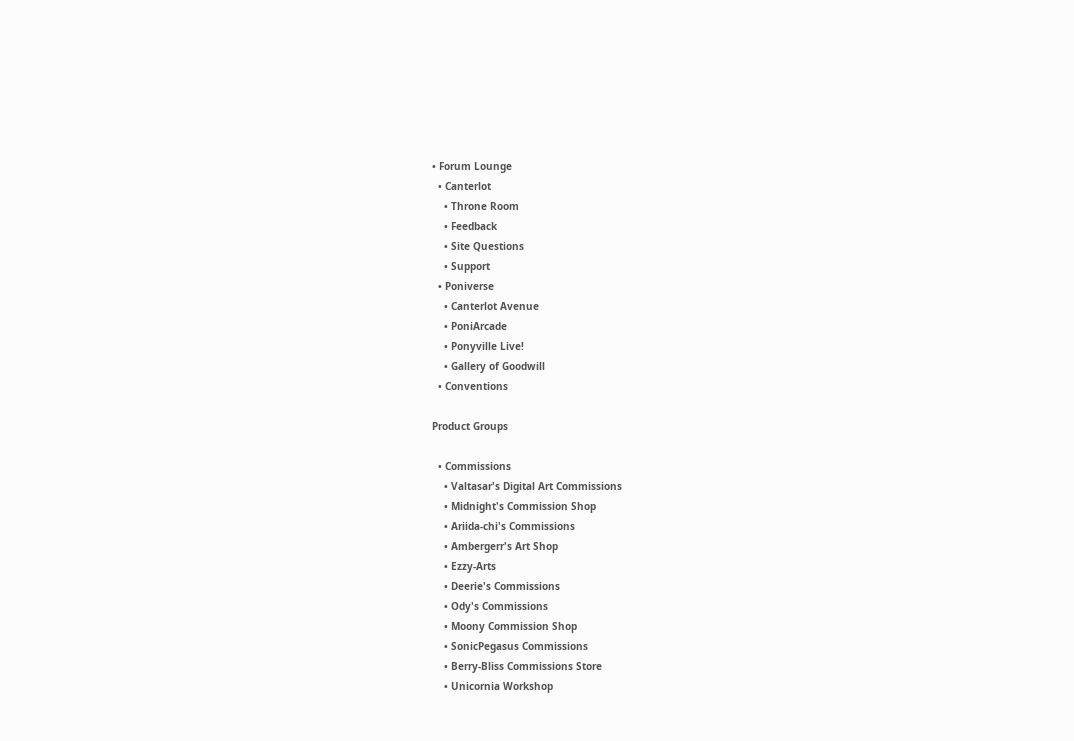• Forum Lounge
  • Canterlot
    • Throne Room
    • Feedback
    • Site Questions
    • Support
  • Poniverse
    • Canterlot Avenue
    • PoniArcade
    • Ponyville Live!
    • Gallery of Goodwill
  • Conventions

Product Groups

  • Commissions
    • Valtasar's Digital Art Commissions
    • Midnight's Commission Shop
    • Ariida-chi's Commissions
    • Ambergerr's Art Shop
    • Ezzy-Arts
    • Deerie's Commissions
    • Ody's Commissions
    • Moony Commission Shop
    • SonicPegasus Commissions
    • Berry-Bliss Commissions Store
    • Unicornia Workshop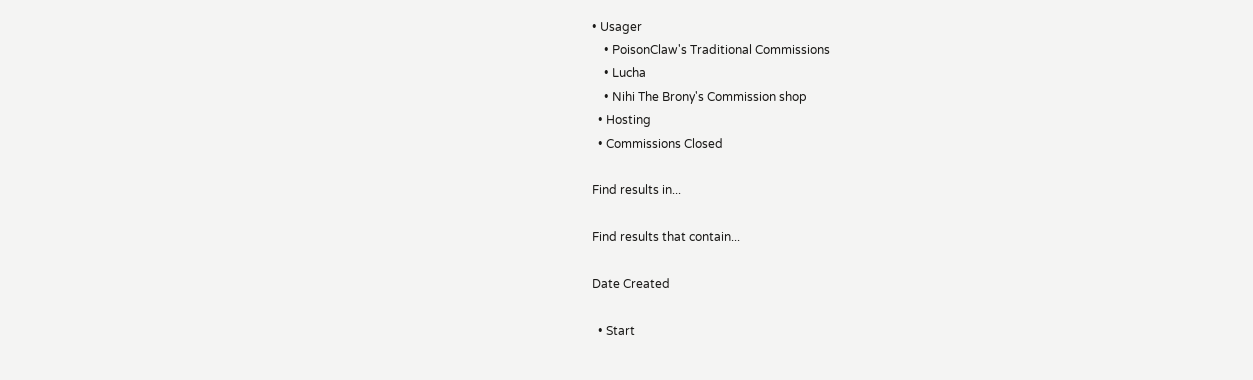• Usager
    • PoisonClaw's Traditional Commissions
    • Lucha
    • Nihi The Brony's Commission shop
  • Hosting
  • Commissions Closed

Find results in...

Find results that contain...

Date Created

  • Start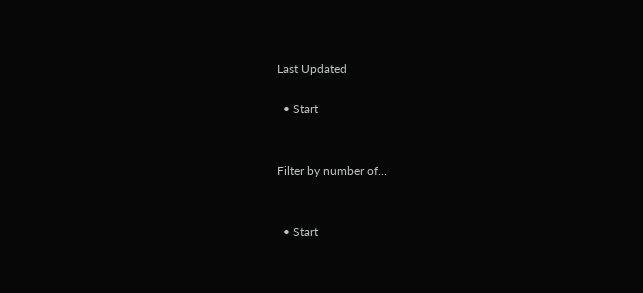Last Updated

  • Start


Filter by number of...


  • Start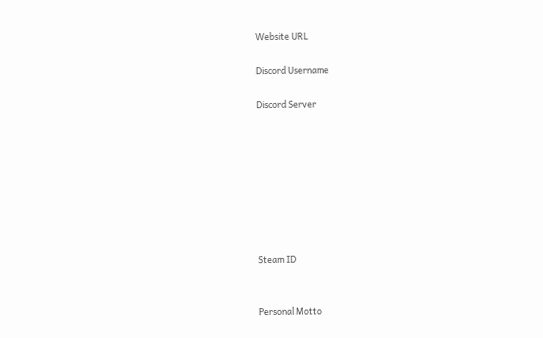Website URL

Discord Username

Discord Server








Steam ID


Personal Motto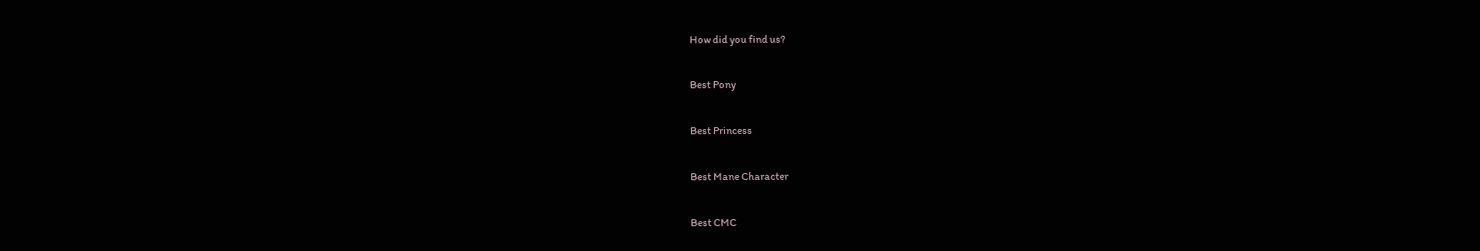How did you find us?

Best Pony

Best Princess

Best Mane Character

Best CMC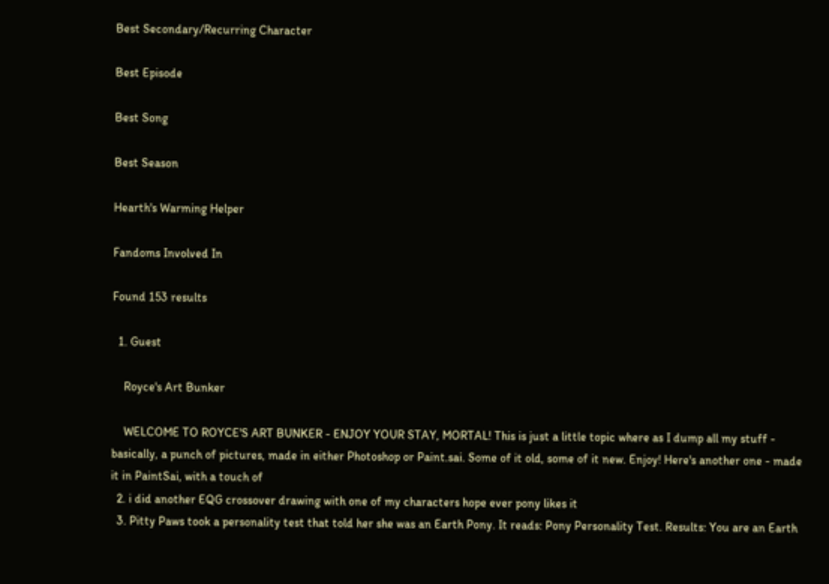Best Secondary/Recurring Character

Best Episode

Best Song

Best Season

Hearth's Warming Helper

Fandoms Involved In

Found 153 results

  1. Guest

    Royce's Art Bunker

    WELCOME TO ROYCE'S ART BUNKER - ENJOY YOUR STAY, MORTAL! This is just a little topic where as I dump all my stuff - basically, a punch of pictures, made in either Photoshop or Paint.sai. Some of it old, some of it new. Enjoy! Here's another one - made it in PaintSai, with a touch of
  2. i did another EQG crossover drawing with one of my characters hope ever pony likes it
  3. Pitty Paws took a personality test that told her she was an Earth Pony. It reads: Pony Personality Test. Results: You are an Earth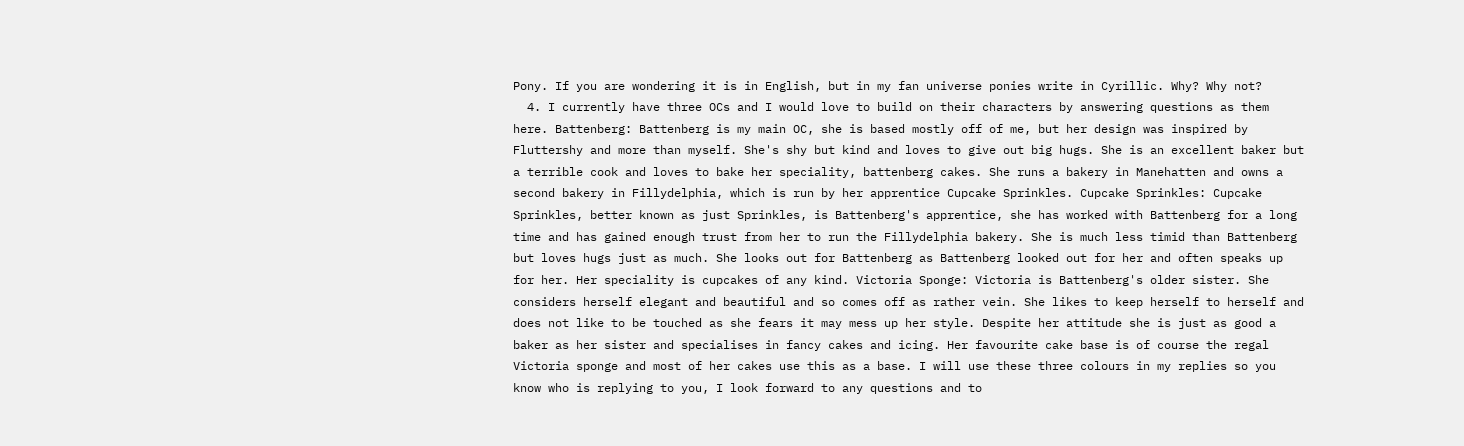Pony. If you are wondering it is in English, but in my fan universe ponies write in Cyrillic. Why? Why not?
  4. I currently have three OCs and I would love to build on their characters by answering questions as them here. Battenberg: Battenberg is my main OC, she is based mostly off of me, but her design was inspired by Fluttershy and more than myself. She's shy but kind and loves to give out big hugs. She is an excellent baker but a terrible cook and loves to bake her speciality, battenberg cakes. She runs a bakery in Manehatten and owns a second bakery in Fillydelphia, which is run by her apprentice Cupcake Sprinkles. Cupcake Sprinkles: Cupcake Sprinkles, better known as just Sprinkles, is Battenberg's apprentice, she has worked with Battenberg for a long time and has gained enough trust from her to run the Fillydelphia bakery. She is much less timid than Battenberg but loves hugs just as much. She looks out for Battenberg as Battenberg looked out for her and often speaks up for her. Her speciality is cupcakes of any kind. Victoria Sponge: Victoria is Battenberg's older sister. She considers herself elegant and beautiful and so comes off as rather vein. She likes to keep herself to herself and does not like to be touched as she fears it may mess up her style. Despite her attitude she is just as good a baker as her sister and specialises in fancy cakes and icing. Her favourite cake base is of course the regal Victoria sponge and most of her cakes use this as a base. I will use these three colours in my replies so you know who is replying to you, I look forward to any questions and to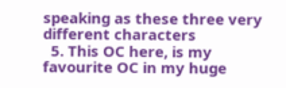speaking as these three very different characters
  5. This OC here, is my favourite OC in my huge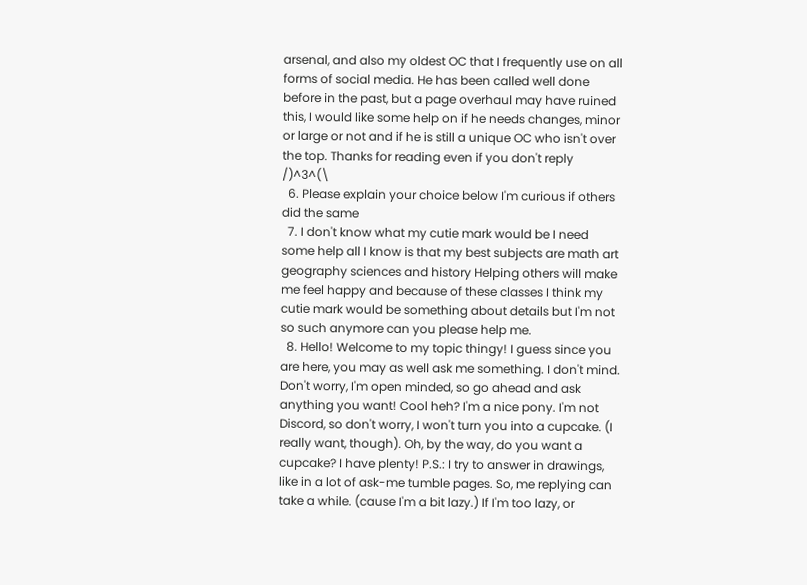arsenal, and also my oldest OC that I frequently use on all forms of social media. He has been called well done before in the past, but a page overhaul may have ruined this, I would like some help on if he needs changes, minor or large or not and if he is still a unique OC who isn't over the top. Thanks for reading even if you don't reply /)^3^(\
  6. Please explain your choice below I'm curious if others did the same
  7. I don't know what my cutie mark would be I need some help all I know is that my best subjects are math art geography sciences and history Helping others will make me feel happy and because of these classes I think my cutie mark would be something about details but I'm not so such anymore can you please help me.
  8. Hello! Welcome to my topic thingy! I guess since you are here, you may as well ask me something. I don't mind. Don't worry, I'm open minded, so go ahead and ask anything you want! Cool heh? I'm a nice pony. I'm not Discord, so don't worry, I won't turn you into a cupcake. (I really want, though). Oh, by the way, do you want a cupcake? I have plenty! P.S.: I try to answer in drawings, like in a lot of ask-me tumble pages. So, me replying can take a while. (cause I'm a bit lazy.) If I'm too lazy, or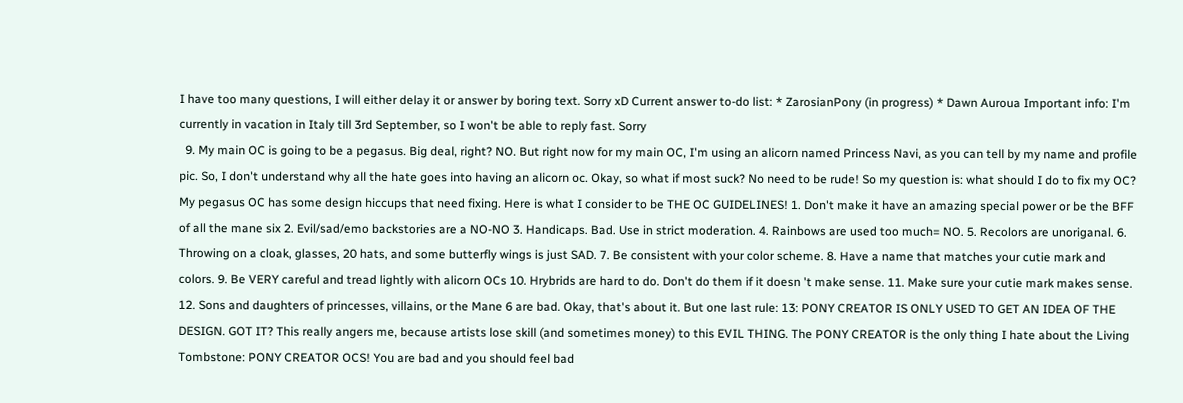I have too many questions, I will either delay it or answer by boring text. Sorry xD Current answer to-do list: * ZarosianPony (in progress) * Dawn Auroua Important info: I'm currently in vacation in Italy till 3rd September, so I won't be able to reply fast. Sorry
  9. My main OC is going to be a pegasus. Big deal, right? NO. But right now for my main OC, I'm using an alicorn named Princess Navi, as you can tell by my name and profile pic. So, I don't understand why all the hate goes into having an alicorn oc. Okay, so what if most suck? No need to be rude! So my question is: what should I do to fix my OC? My pegasus OC has some design hiccups that need fixing. Here is what I consider to be THE OC GUIDELINES! 1. Don't make it have an amazing special power or be the BFF of all the mane six 2. Evil/sad/emo backstories are a NO-NO 3. Handicaps. Bad. Use in strict moderation. 4. Rainbows are used too much= NO. 5. Recolors are unoriganal. 6. Throwing on a cloak, glasses, 20 hats, and some butterfly wings is just SAD. 7. Be consistent with your color scheme. 8. Have a name that matches your cutie mark and colors. 9. Be VERY careful and tread lightly with alicorn OCs 10. Hrybrids are hard to do. Don't do them if it doesn 't make sense. 11. Make sure your cutie mark makes sense. 12. Sons and daughters of princesses, villains, or the Mane 6 are bad. Okay, that's about it. But one last rule: 13: PONY CREATOR IS ONLY USED TO GET AN IDEA OF THE DESIGN. GOT IT? This really angers me, because artists lose skill (and sometimes money) to this EVIL THING. The PONY CREATOR is the only thing I hate about the Living Tombstone: PONY CREATOR OCS! You are bad and you should feel bad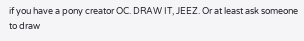if you have a pony creator OC. DRAW IT, JEEZ. Or at least ask someone to draw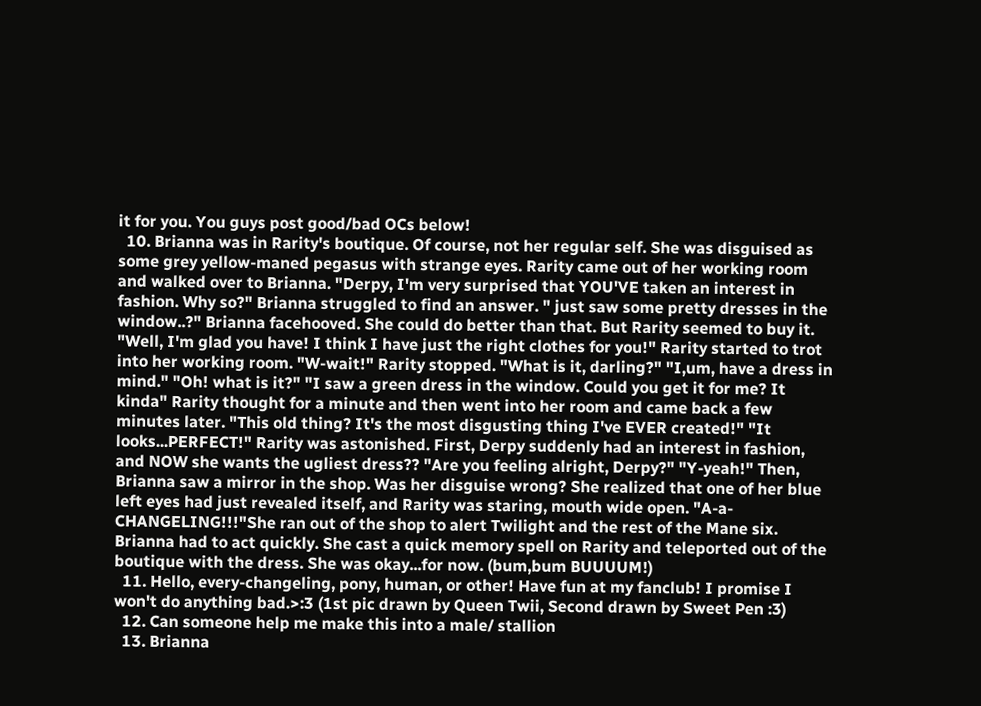it for you. You guys post good/bad OCs below!
  10. Brianna was in Rarity's boutique. Of course, not her regular self. She was disguised as some grey yellow-maned pegasus with strange eyes. Rarity came out of her working room and walked over to Brianna. "Derpy, I'm very surprised that YOU'VE taken an interest in fashion. Why so?" Brianna struggled to find an answer. " just saw some pretty dresses in the window..?" Brianna facehooved. She could do better than that. But Rarity seemed to buy it. "Well, I'm glad you have! I think I have just the right clothes for you!" Rarity started to trot into her working room. "W-wait!" Rarity stopped. "What is it, darling?" "I,um, have a dress in mind." "Oh! what is it?" "I saw a green dress in the window. Could you get it for me? It kinda" Rarity thought for a minute and then went into her room and came back a few minutes later. "This old thing? It's the most disgusting thing I've EVER created!" "It looks...PERFECT!" Rarity was astonished. First, Derpy suddenly had an interest in fashion, and NOW she wants the ugliest dress?? "Are you feeling alright, Derpy?" "Y-yeah!" Then, Brianna saw a mirror in the shop. Was her disguise wrong? She realized that one of her blue left eyes had just revealed itself, and Rarity was staring, mouth wide open. "A-a-CHANGELING!!!"She ran out of the shop to alert Twilight and the rest of the Mane six. Brianna had to act quickly. She cast a quick memory spell on Rarity and teleported out of the boutique with the dress. She was okay...for now. (bum,bum BUUUUM!)
  11. Hello, every-changeling, pony, human, or other! Have fun at my fanclub! I promise I won't do anything bad.>:3 (1st pic drawn by Queen Twii, Second drawn by Sweet Pen :3)
  12. Can someone help me make this into a male/ stallion
  13. Brianna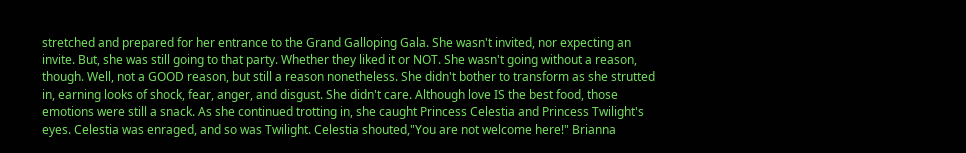stretched and prepared for her entrance to the Grand Galloping Gala. She wasn't invited, nor expecting an invite. But, she was still going to that party. Whether they liked it or NOT. She wasn't going without a reason, though. Well, not a GOOD reason, but still a reason nonetheless. She didn't bother to transform as she strutted in, earning looks of shock, fear, anger, and disgust. She didn't care. Although love IS the best food, those emotions were still a snack. As she continued trotting in, she caught Princess Celestia and Princess Twilight's eyes. Celestia was enraged, and so was Twilight. Celestia shouted,"You are not welcome here!" Brianna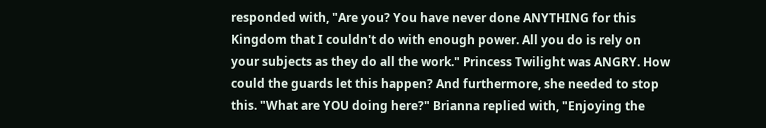responded with, "Are you? You have never done ANYTHING for this Kingdom that I couldn't do with enough power. All you do is rely on your subjects as they do all the work." Princess Twilight was ANGRY. How could the guards let this happen? And furthermore, she needed to stop this. "What are YOU doing here?" Brianna replied with, "Enjoying the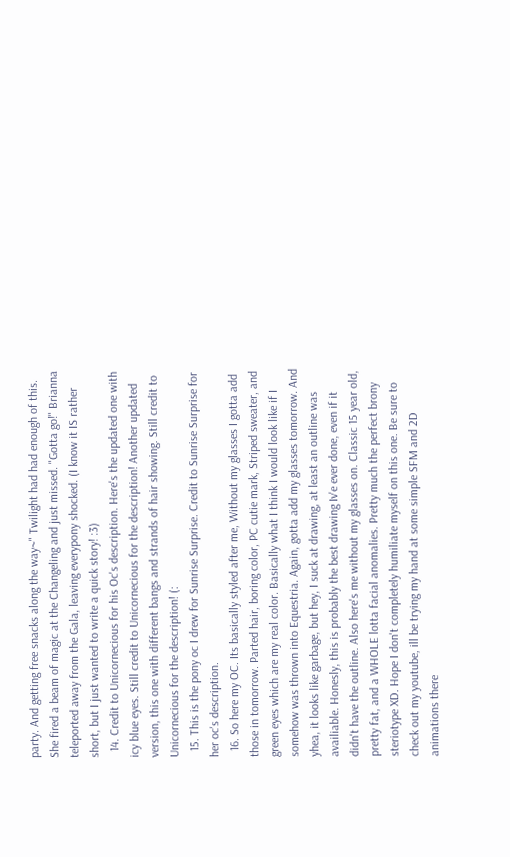party. And getting free snacks along the way~" Twilight had had enough of this. She fired a beam of magic at the Changeling and just missed. "Gotta go!" Brianna teleported away from the Gala, leaving everypony shocked. (I know it IS rather short, but I just wanted to write a quick story! :3)
  14. Credit to Unicornecious for his Oc's description. Here's the updated one with icy blue eyes. Still credit to Unicornecious for the description! Another updated version, this one with different bangs and strands of hair showing. Still credit to Unicornecious for the description! (:
  15. This is the pony oc I drew for Sunrise Surprise. Credit to Sunrise Surprise for her oc's description.
  16. So here my OC. Its basically styled after me, Without my glasses I gotta add those in tomorrow. Parted hair, boring color, PC cutie mark, Striped sweater, and green eyes which are my real color. Basically what I think I would look like if I somehow was thrown into Equestria. Again, gotta add my glasses tomorrow. And yhea, it looks like garbage, but hey, I suck at drawing, at least an outline was availiable. Honesly, this is probably the best drawing Iv'e ever done, even if it didn't have the outline. Also here's me without my glasses on. Classic 15 year old, pretty fat, and a WHOLE lotta facial anomalies. Pretty much the perfect brony steriotype XD. Hope I don't completely humiliate myself on this one. Be sure to check out my youtube, ill be trying my hand at some simple SFM and 2D animations there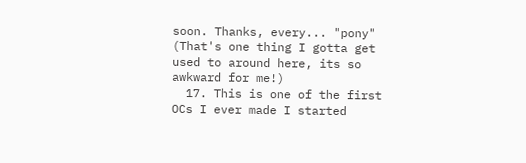soon. Thanks, every... "pony" (That's one thing I gotta get used to around here, its so awkward for me!)
  17. This is one of the first OCs I ever made I started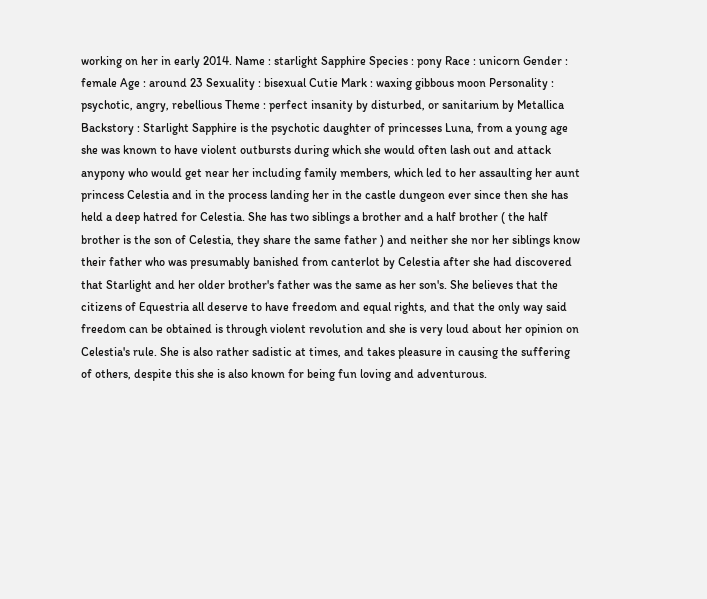working on her in early 2014. Name : starlight Sapphire Species : pony Race : unicorn Gender : female Age : around 23 Sexuality : bisexual Cutie Mark : waxing gibbous moon Personality : psychotic, angry, rebellious Theme : perfect insanity by disturbed, or sanitarium by Metallica Backstory : Starlight Sapphire is the psychotic daughter of princesses Luna, from a young age she was known to have violent outbursts during which she would often lash out and attack anypony who would get near her including family members, which led to her assaulting her aunt princess Celestia and in the process landing her in the castle dungeon ever since then she has held a deep hatred for Celestia. She has two siblings a brother and a half brother ( the half brother is the son of Celestia, they share the same father ) and neither she nor her siblings know their father who was presumably banished from canterlot by Celestia after she had discovered that Starlight and her older brother's father was the same as her son's. She believes that the citizens of Equestria all deserve to have freedom and equal rights, and that the only way said freedom can be obtained is through violent revolution and she is very loud about her opinion on Celestia's rule. She is also rather sadistic at times, and takes pleasure in causing the suffering of others, despite this she is also known for being fun loving and adventurous.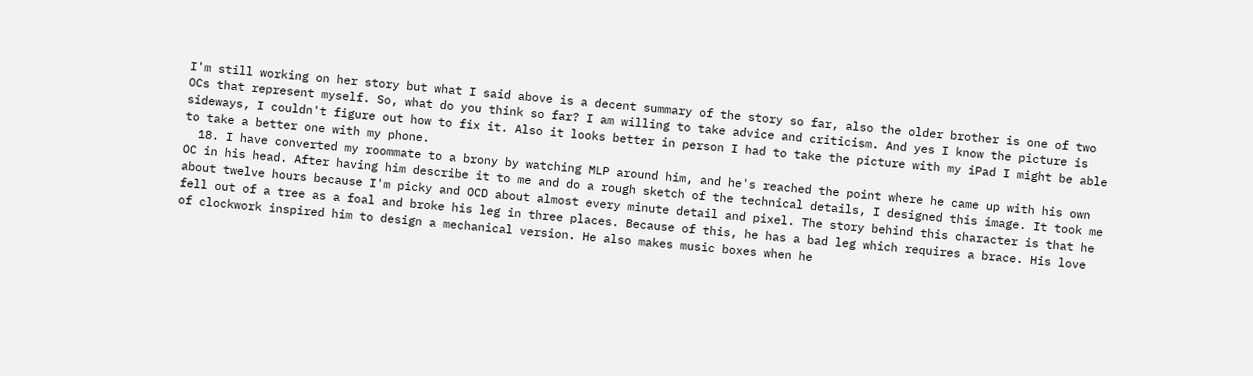I'm still working on her story but what I said above is a decent summary of the story so far, also the older brother is one of two OCs that represent myself. So, what do you think so far? I am willing to take advice and criticism. And yes I know the picture is sideways, I couldn't figure out how to fix it. Also it looks better in person I had to take the picture with my iPad I might be able to take a better one with my phone.
  18. I have converted my roommate to a brony by watching MLP around him, and he's reached the point where he came up with his own OC in his head. After having him describe it to me and do a rough sketch of the technical details, I designed this image. It took me about twelve hours because I'm picky and OCD about almost every minute detail and pixel. The story behind this character is that he fell out of a tree as a foal and broke his leg in three places. Because of this, he has a bad leg which requires a brace. His love of clockwork inspired him to design a mechanical version. He also makes music boxes when he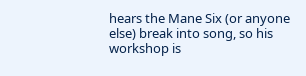hears the Mane Six (or anyone else) break into song, so his workshop is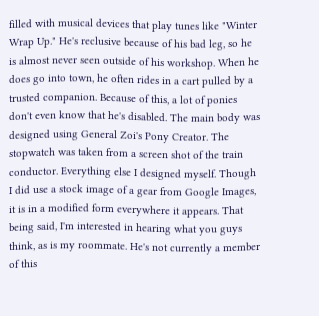filled with musical devices that play tunes like "Winter Wrap Up." He's reclusive because of his bad leg, so he is almost never seen outside of his workshop. When he does go into town, he often rides in a cart pulled by a trusted companion. Because of this, a lot of ponies don't even know that he's disabled. The main body was designed using General Zoi's Pony Creator. The stopwatch was taken from a screen shot of the train conductor. Everything else I designed myself. Though I did use a stock image of a gear from Google Images, it is in a modified form everywhere it appears. That being said, I'm interested in hearing what you guys think, as is my roommate. He's not currently a member of this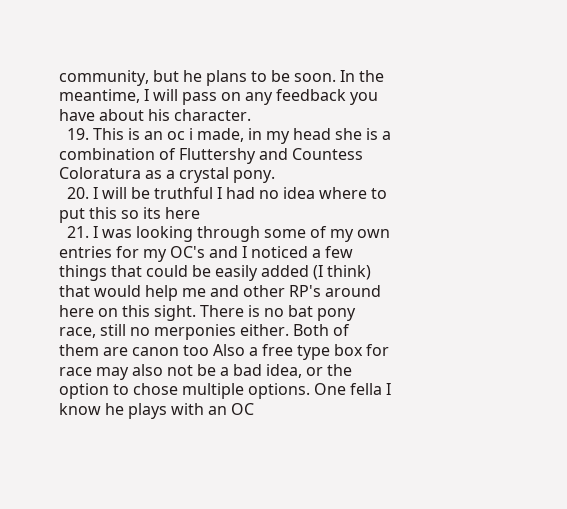community, but he plans to be soon. In the meantime, I will pass on any feedback you have about his character.
  19. This is an oc i made, in my head she is a combination of Fluttershy and Countess Coloratura as a crystal pony.
  20. I will be truthful I had no idea where to put this so its here
  21. I was looking through some of my own entries for my OC's and I noticed a few things that could be easily added (I think) that would help me and other RP's around here on this sight. There is no bat pony race, still no merponies either. Both of them are canon too Also a free type box for race may also not be a bad idea, or the option to chose multiple options. One fella I know he plays with an OC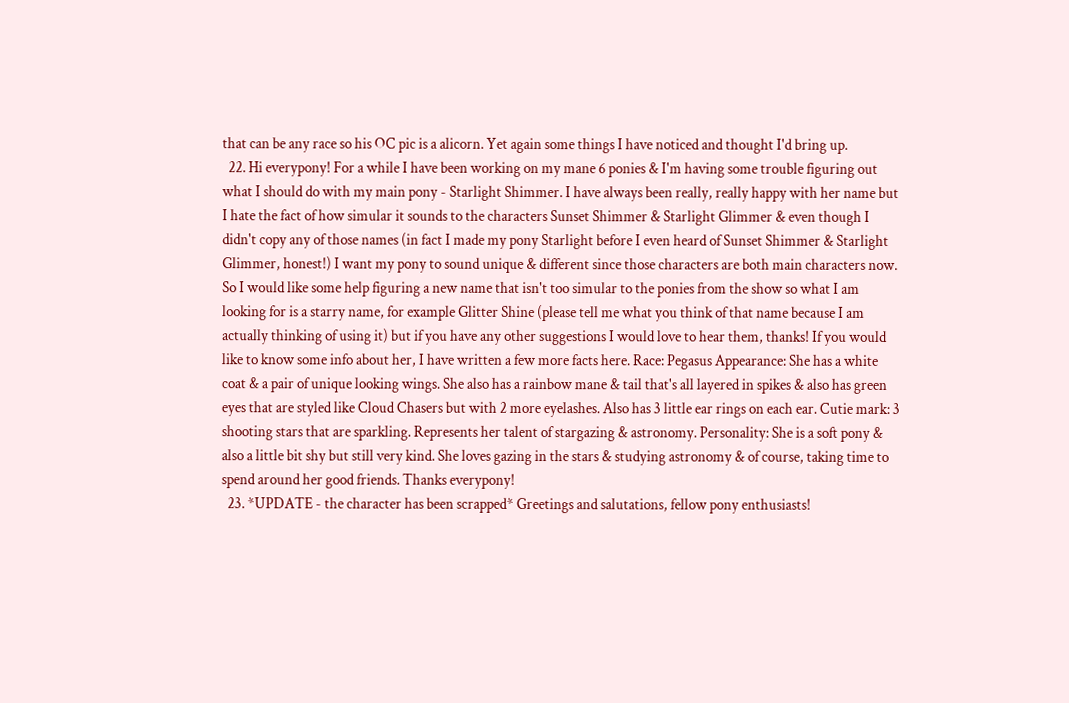that can be any race so his OC pic is a alicorn. Yet again some things I have noticed and thought I'd bring up.
  22. Hi everypony! For a while I have been working on my mane 6 ponies & I'm having some trouble figuring out what I should do with my main pony - Starlight Shimmer. I have always been really, really happy with her name but I hate the fact of how simular it sounds to the characters Sunset Shimmer & Starlight Glimmer & even though I didn't copy any of those names (in fact I made my pony Starlight before I even heard of Sunset Shimmer & Starlight Glimmer, honest!) I want my pony to sound unique & different since those characters are both main characters now. So I would like some help figuring a new name that isn't too simular to the ponies from the show so what I am looking for is a starry name, for example Glitter Shine (please tell me what you think of that name because I am actually thinking of using it) but if you have any other suggestions I would love to hear them, thanks! If you would like to know some info about her, I have written a few more facts here. Race: Pegasus Appearance: She has a white coat & a pair of unique looking wings. She also has a rainbow mane & tail that's all layered in spikes & also has green eyes that are styled like Cloud Chasers but with 2 more eyelashes. Also has 3 little ear rings on each ear. Cutie mark: 3 shooting stars that are sparkling. Represents her talent of stargazing & astronomy. Personality: She is a soft pony & also a little bit shy but still very kind. She loves gazing in the stars & studying astronomy & of course, taking time to spend around her good friends. Thanks everypony!
  23. *UPDATE - the character has been scrapped* Greetings and salutations, fellow pony enthusiasts!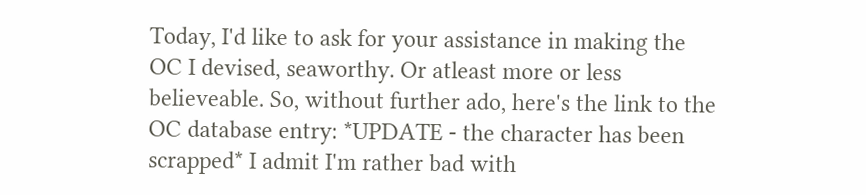Today, I'd like to ask for your assistance in making the OC I devised, seaworthy. Or atleast more or less believeable. So, without further ado, here's the link to the OC database entry: *UPDATE - the character has been scrapped* I admit I'm rather bad with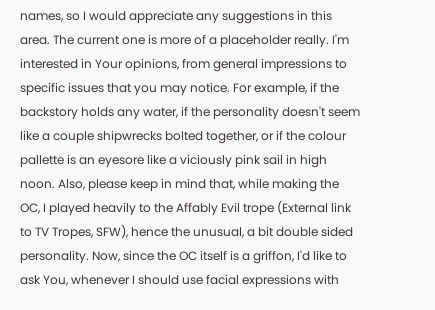names, so I would appreciate any suggestions in this area. The current one is more of a placeholder really. I'm interested in Your opinions, from general impressions to specific issues that you may notice. For example, if the backstory holds any water, if the personality doesn't seem like a couple shipwrecks bolted together, or if the colour pallette is an eyesore like a viciously pink sail in high noon. Also, please keep in mind that, while making the OC, I played heavily to the Affably Evil trope (External link to TV Tropes, SFW), hence the unusual, a bit double sided personality. Now, since the OC itself is a griffon, I'd like to ask You, whenever I should use facial expressions with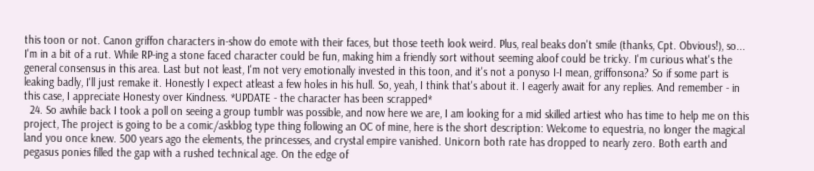this toon or not. Canon griffon characters in-show do emote with their faces, but those teeth look weird. Plus, real beaks don't smile (thanks, Cpt. Obvious!), so... I'm in a bit of a rut. While RP-ing a stone faced character could be fun, making him a friendly sort without seeming aloof could be tricky. I'm curious what's the general consensus in this area. Last but not least, I'm not very emotionally invested in this toon, and it's not a ponyso I-I mean, griffonsona? So if some part is leaking badly, I'll just remake it. Honestly I expect atleast a few holes in his hull. So, yeah, I think that's about it. I eagerly await for any replies. And remember - in this case, I appreciate Honesty over Kindness. *UPDATE - the character has been scrapped*
  24. So awhile back I took a poll on seeing a group tumblr was possible, and now here we are, I am looking for a mid skilled artiest who has time to help me on this project, The project is going to be a comic/askblog type thing following an OC of mine, here is the short description: Welcome to equestria, no longer the magical land you once knew. 500 years ago the elements, the princesses, and crystal empire vanished. Unicorn both rate has dropped to nearly zero. Both earth and pegasus ponies filled the gap with a rushed technical age. On the edge of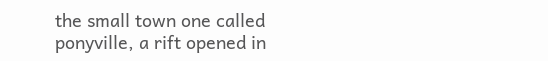the small town one called ponyville, a rift opened in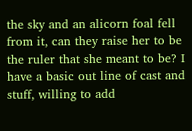the sky and an alicorn foal fell from it, can they raise her to be the ruler that she meant to be? I have a basic out line of cast and stuff, willing to add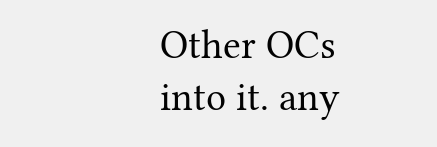Other OCs into it. any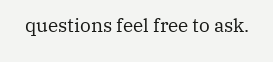questions feel free to ask.